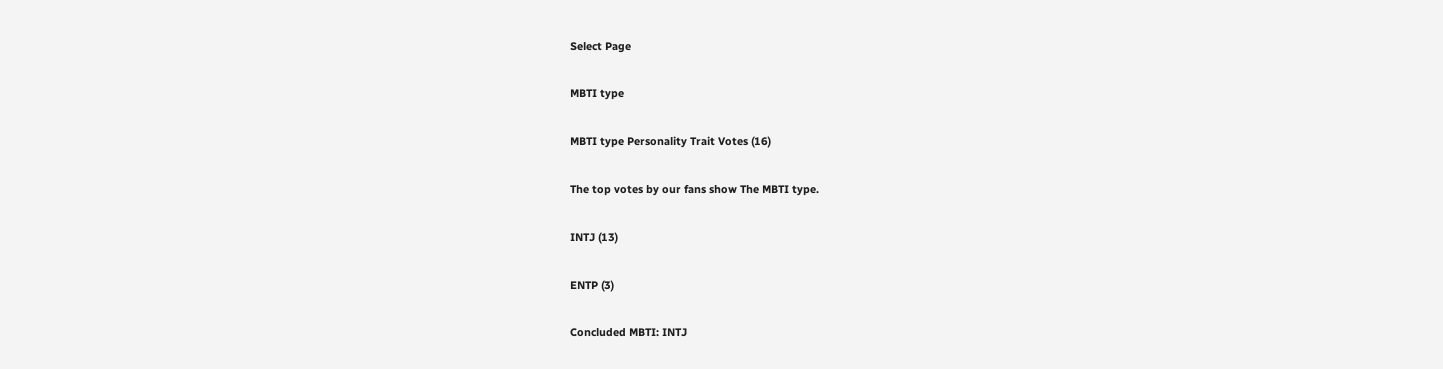Select Page

MBTI type

MBTI type Personality Trait Votes (16)

The top votes by our fans show The MBTI type.

INTJ (13)

ENTP (3)

Concluded MBTI: INTJ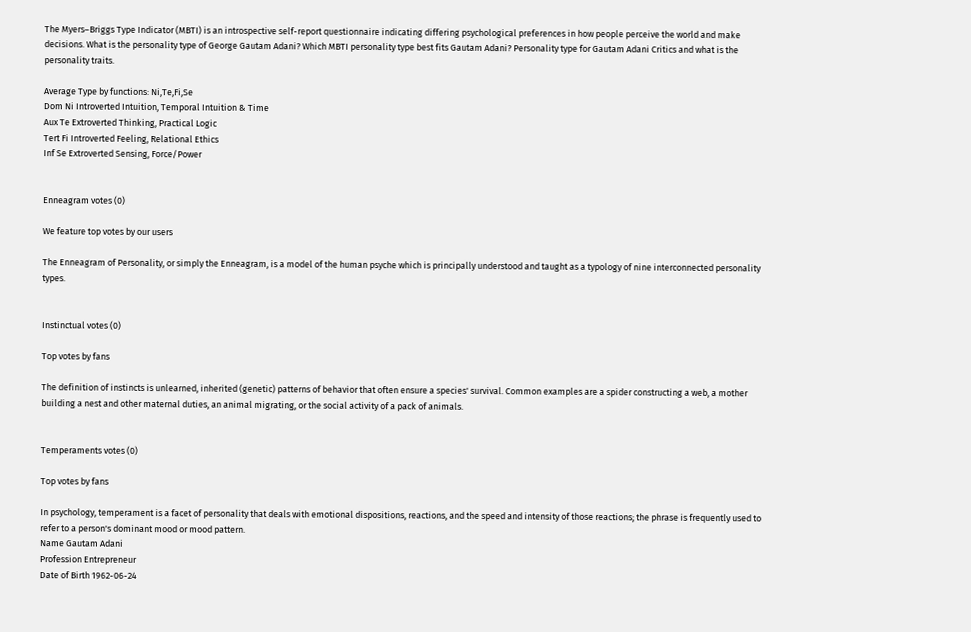The Myers–Briggs Type Indicator (MBTI) is an introspective self-report questionnaire indicating differing psychological preferences in how people perceive the world and make decisions. What is the personality type of George Gautam Adani? Which MBTI personality type best fits Gautam Adani? Personality type for Gautam Adani Critics and what is the personality traits.

Average Type by functions: Ni,Te,Fi,Se
Dom Ni Introverted Intuition, Temporal Intuition & Time
Aux Te Extroverted Thinking, Practical Logic
Tert Fi Introverted Feeling, Relational Ethics
Inf Se Extroverted Sensing, Force/Power


Enneagram votes (0)

We feature top votes by our users

The Enneagram of Personality, or simply the Enneagram, is a model of the human psyche which is principally understood and taught as a typology of nine interconnected personality types.


Instinctual votes (0)

Top votes by fans

The definition of instincts is unlearned, inherited (genetic) patterns of behavior that often ensure a species' survival. Common examples are a spider constructing a web, a mother building a nest and other maternal duties, an animal migrating, or the social activity of a pack of animals.


Temperaments votes (0)

Top votes by fans

In psychology, temperament is a facet of personality that deals with emotional dispositions, reactions, and the speed and intensity of those reactions; the phrase is frequently used to refer to a person's dominant mood or mood pattern.
Name Gautam Adani
Profession Entrepreneur
Date of Birth 1962-06-24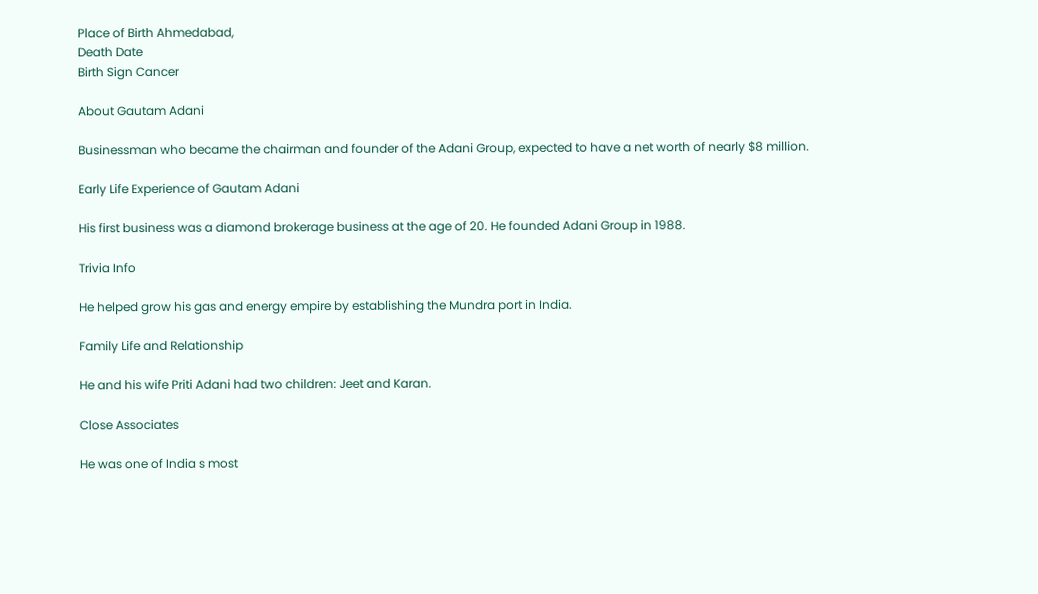Place of Birth Ahmedabad,
Death Date
Birth Sign Cancer

About Gautam Adani

Businessman who became the chairman and founder of the Adani Group, expected to have a net worth of nearly $8 million.

Early Life Experience of Gautam Adani

His first business was a diamond brokerage business at the age of 20. He founded Adani Group in 1988.

Trivia Info

He helped grow his gas and energy empire by establishing the Mundra port in India.

Family Life and Relationship

He and his wife Priti Adani had two children: Jeet and Karan.

Close Associates

He was one of India s most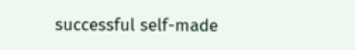successful self-made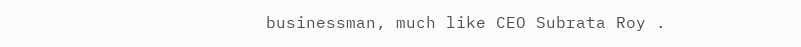businessman, much like CEO Subrata Roy .